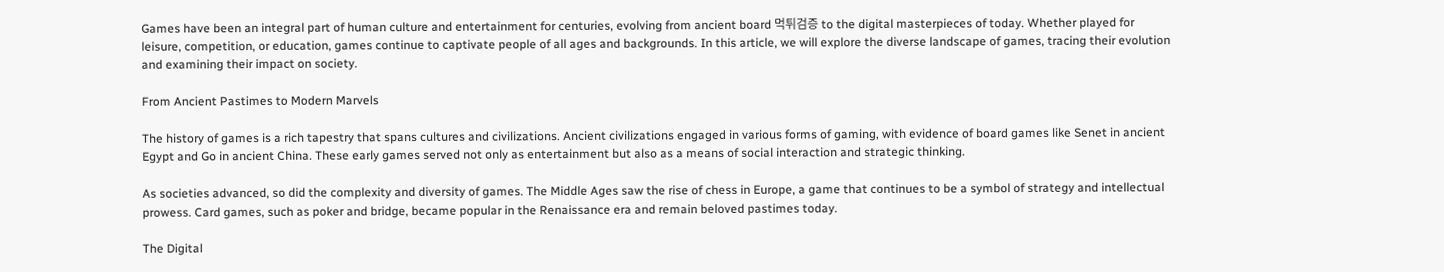Games have been an integral part of human culture and entertainment for centuries, evolving from ancient board 먹튀검증 to the digital masterpieces of today. Whether played for leisure, competition, or education, games continue to captivate people of all ages and backgrounds. In this article, we will explore the diverse landscape of games, tracing their evolution and examining their impact on society.

From Ancient Pastimes to Modern Marvels

The history of games is a rich tapestry that spans cultures and civilizations. Ancient civilizations engaged in various forms of gaming, with evidence of board games like Senet in ancient Egypt and Go in ancient China. These early games served not only as entertainment but also as a means of social interaction and strategic thinking.

As societies advanced, so did the complexity and diversity of games. The Middle Ages saw the rise of chess in Europe, a game that continues to be a symbol of strategy and intellectual prowess. Card games, such as poker and bridge, became popular in the Renaissance era and remain beloved pastimes today.

The Digital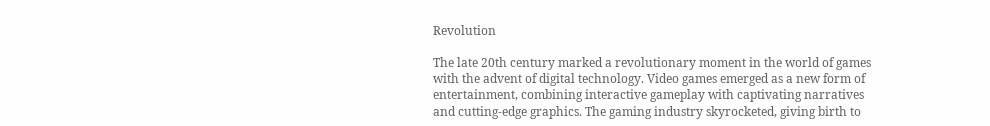Revolution

The late 20th century marked a revolutionary moment in the world of games with the advent of digital technology. Video games emerged as a new form of entertainment, combining interactive gameplay with captivating narratives and cutting-edge graphics. The gaming industry skyrocketed, giving birth to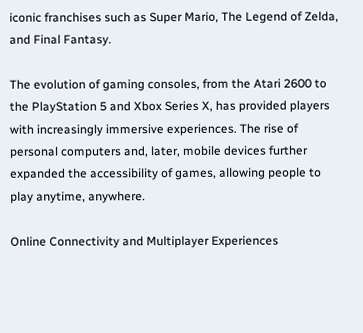iconic franchises such as Super Mario, The Legend of Zelda, and Final Fantasy.

The evolution of gaming consoles, from the Atari 2600 to the PlayStation 5 and Xbox Series X, has provided players with increasingly immersive experiences. The rise of personal computers and, later, mobile devices further expanded the accessibility of games, allowing people to play anytime, anywhere.

Online Connectivity and Multiplayer Experiences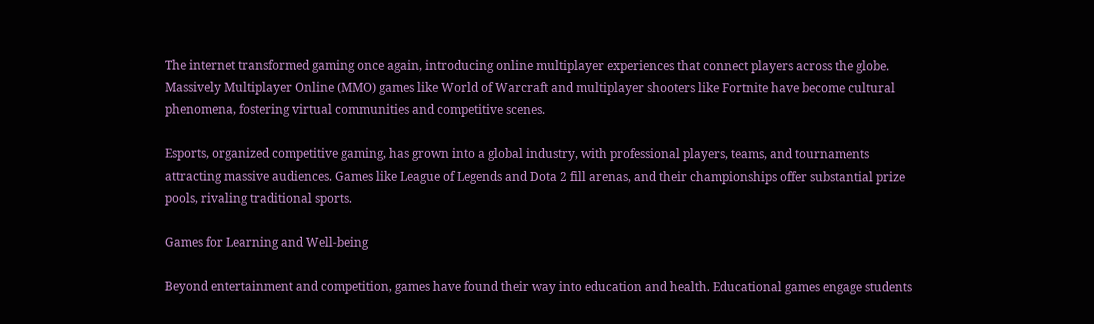The internet transformed gaming once again, introducing online multiplayer experiences that connect players across the globe. Massively Multiplayer Online (MMO) games like World of Warcraft and multiplayer shooters like Fortnite have become cultural phenomena, fostering virtual communities and competitive scenes.

Esports, organized competitive gaming, has grown into a global industry, with professional players, teams, and tournaments attracting massive audiences. Games like League of Legends and Dota 2 fill arenas, and their championships offer substantial prize pools, rivaling traditional sports.

Games for Learning and Well-being

Beyond entertainment and competition, games have found their way into education and health. Educational games engage students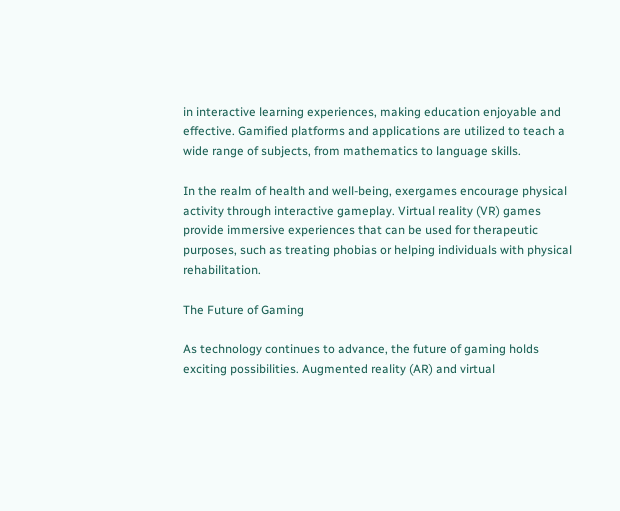in interactive learning experiences, making education enjoyable and effective. Gamified platforms and applications are utilized to teach a wide range of subjects, from mathematics to language skills.

In the realm of health and well-being, exergames encourage physical activity through interactive gameplay. Virtual reality (VR) games provide immersive experiences that can be used for therapeutic purposes, such as treating phobias or helping individuals with physical rehabilitation.

The Future of Gaming

As technology continues to advance, the future of gaming holds exciting possibilities. Augmented reality (AR) and virtual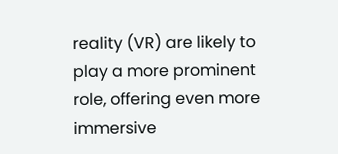reality (VR) are likely to play a more prominent role, offering even more immersive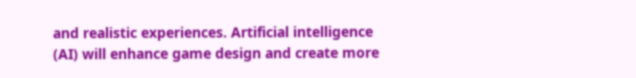and realistic experiences. Artificial intelligence (AI) will enhance game design and create more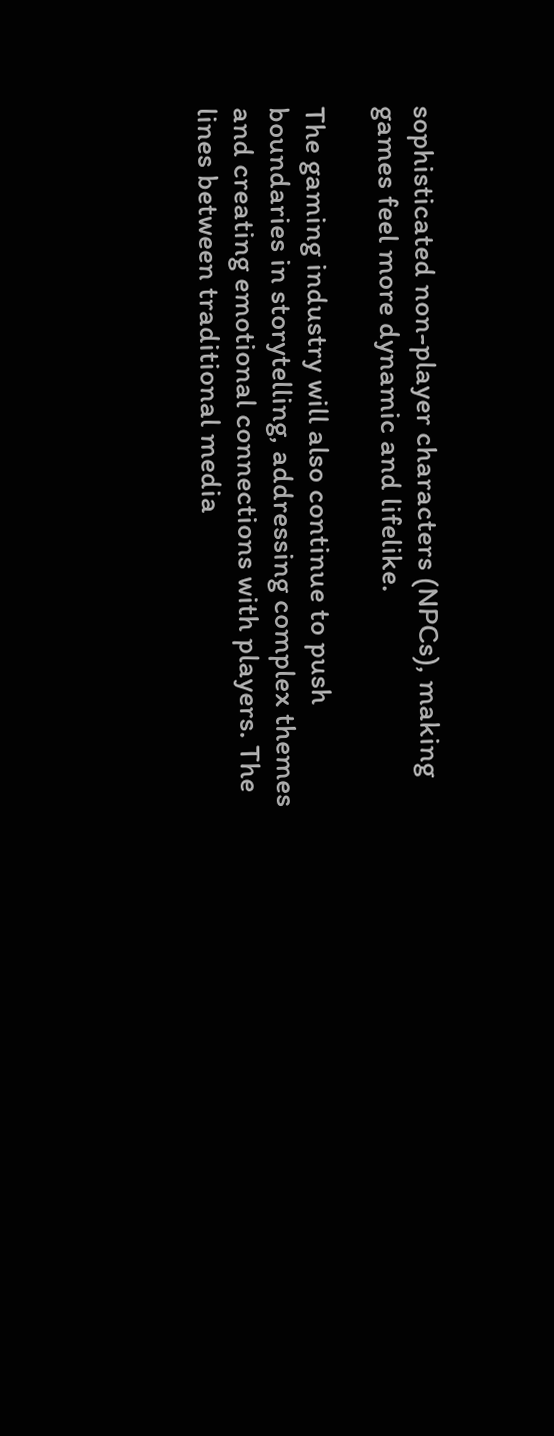sophisticated non-player characters (NPCs), making games feel more dynamic and lifelike.

The gaming industry will also continue to push boundaries in storytelling, addressing complex themes and creating emotional connections with players. The lines between traditional media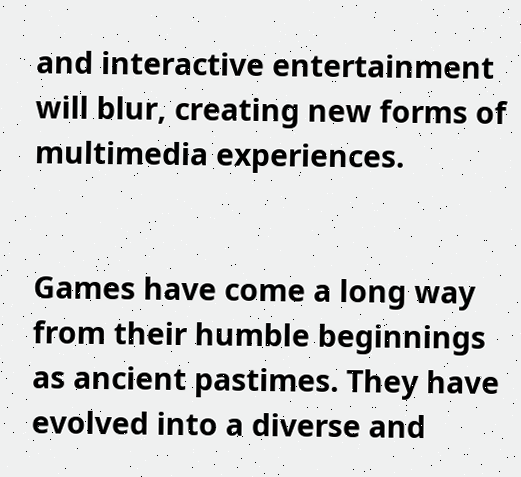and interactive entertainment will blur, creating new forms of multimedia experiences.


Games have come a long way from their humble beginnings as ancient pastimes. They have evolved into a diverse and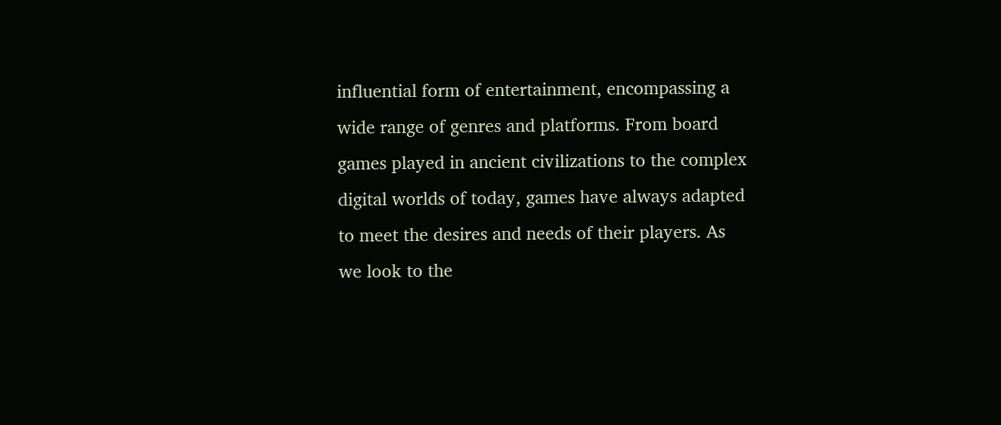influential form of entertainment, encompassing a wide range of genres and platforms. From board games played in ancient civilizations to the complex digital worlds of today, games have always adapted to meet the desires and needs of their players. As we look to the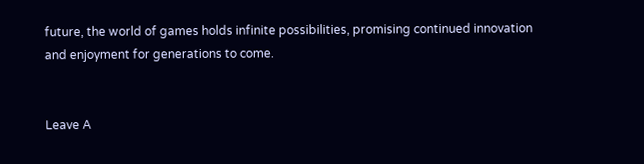future, the world of games holds infinite possibilities, promising continued innovation and enjoyment for generations to come.


Leave A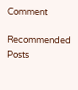Comment

Recommended Posts